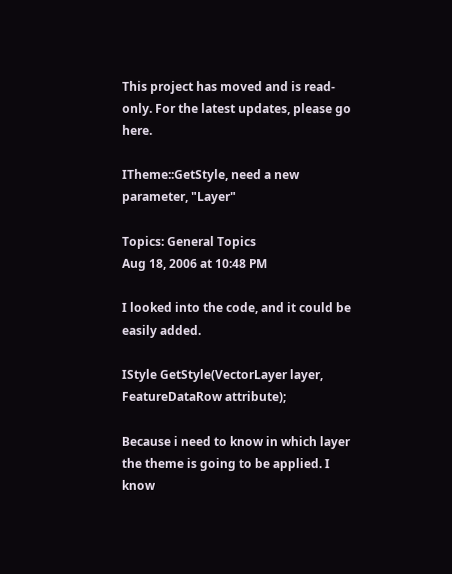This project has moved and is read-only. For the latest updates, please go here.

ITheme::GetStyle, need a new parameter, "Layer"

Topics: General Topics
Aug 18, 2006 at 10:48 PM

I looked into the code, and it could be easily added.

IStyle GetStyle(VectorLayer layer, FeatureDataRow attribute);

Because i need to know in which layer the theme is going to be applied. I know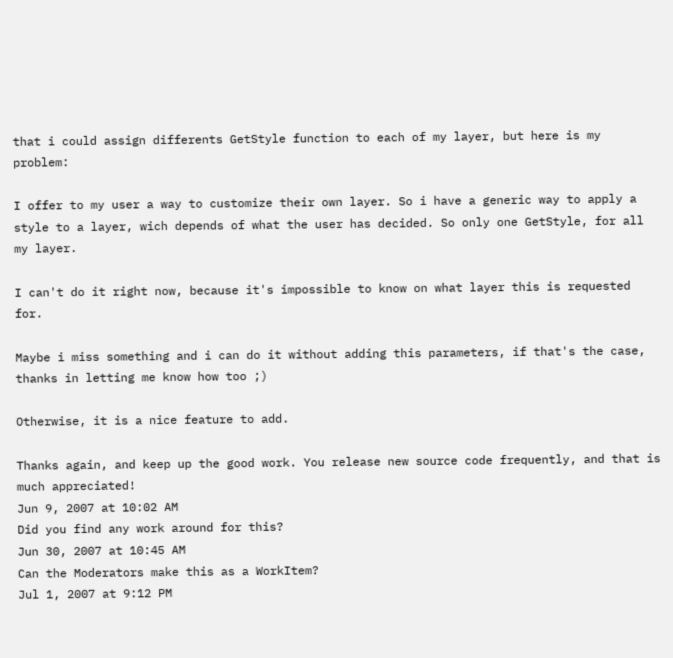that i could assign differents GetStyle function to each of my layer, but here is my problem:

I offer to my user a way to customize their own layer. So i have a generic way to apply a style to a layer, wich depends of what the user has decided. So only one GetStyle, for all my layer.

I can't do it right now, because it's impossible to know on what layer this is requested for.

Maybe i miss something and i can do it without adding this parameters, if that's the case, thanks in letting me know how too ;)

Otherwise, it is a nice feature to add.

Thanks again, and keep up the good work. You release new source code frequently, and that is much appreciated!
Jun 9, 2007 at 10:02 AM
Did you find any work around for this?
Jun 30, 2007 at 10:45 AM
Can the Moderators make this as a WorkItem?
Jul 1, 2007 at 9:12 PM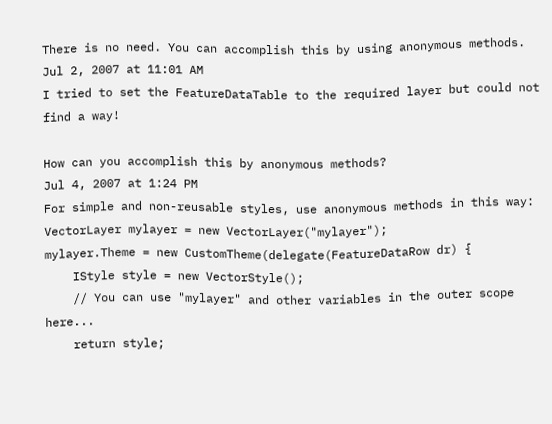There is no need. You can accomplish this by using anonymous methods.
Jul 2, 2007 at 11:01 AM
I tried to set the FeatureDataTable to the required layer but could not find a way!

How can you accomplish this by anonymous methods?
Jul 4, 2007 at 1:24 PM
For simple and non-reusable styles, use anonymous methods in this way:
VectorLayer mylayer = new VectorLayer("mylayer");
mylayer.Theme = new CustomTheme(delegate(FeatureDataRow dr) {
    IStyle style = new VectorStyle();
    // You can use "mylayer" and other variables in the outer scope here...
    return style;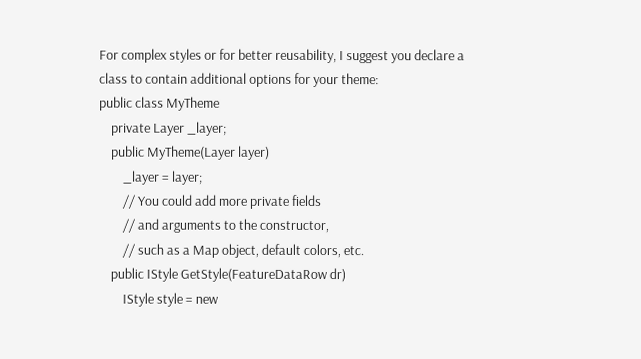For complex styles or for better reusability, I suggest you declare a class to contain additional options for your theme:
public class MyTheme
    private Layer _layer;
    public MyTheme(Layer layer)
        _layer = layer;
        // You could add more private fields
        // and arguments to the constructor,
        // such as a Map object, default colors, etc.
    public IStyle GetStyle(FeatureDataRow dr)
        IStyle style = new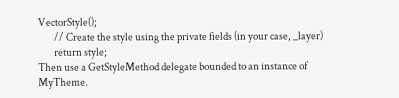VectorStyle();
        // Create the style using the private fields (in your case, _layer)
        return style;
Then use a GetStyleMethod delegate bounded to an instance of MyTheme.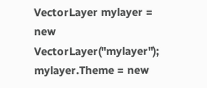VectorLayer mylayer = new VectorLayer("mylayer");
mylayer.Theme = new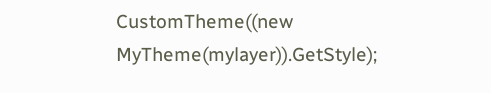CustomTheme((new MyTheme(mylayer)).GetStyle);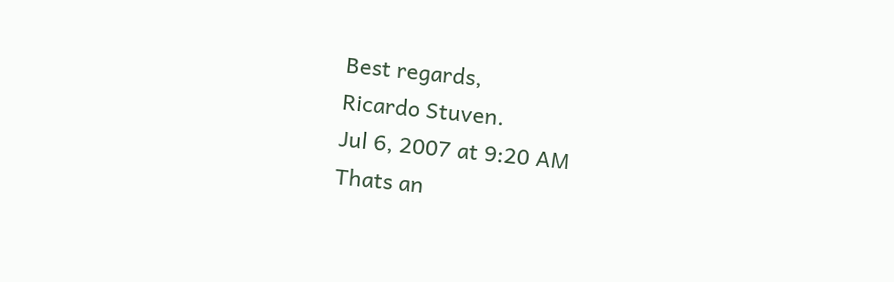Best regards,
Ricardo Stuven.
Jul 6, 2007 at 9:20 AM
Thats an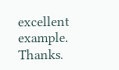excellent example. Thanks.